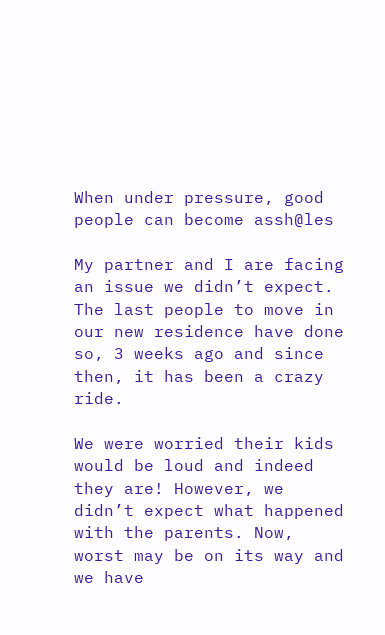When under pressure, good people can become assh@les

My partner and I are facing an issue we didn’t expect. The last people to move in our new residence have done so, 3 weeks ago and since then, it has been a crazy ride.

We were worried their kids would be loud and indeed they are! However, we didn’t expect what happened with the parents. Now, worst may be on its way and we have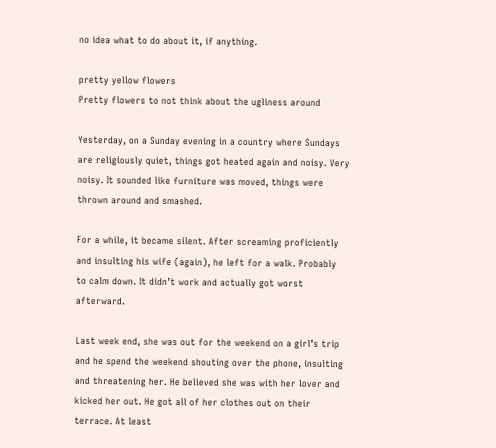no idea what to do about it, if anything.

pretty yellow flowers
Pretty flowers to not think about the ugliness around

Yesterday, on a Sunday evening in a country where Sundays are religiously quiet, things got heated again and noisy. Very noisy. It sounded like furniture was moved, things were thrown around and smashed.

For a while, it became silent. After screaming proficiently and insulting his wife (again), he left for a walk. Probably to calm down. It didn’t work and actually got worst afterward.

Last week end, she was out for the weekend on a girl’s trip and he spend the weekend shouting over the phone, insulting and threatening her. He believed she was with her lover and kicked her out. He got all of her clothes out on their terrace. At least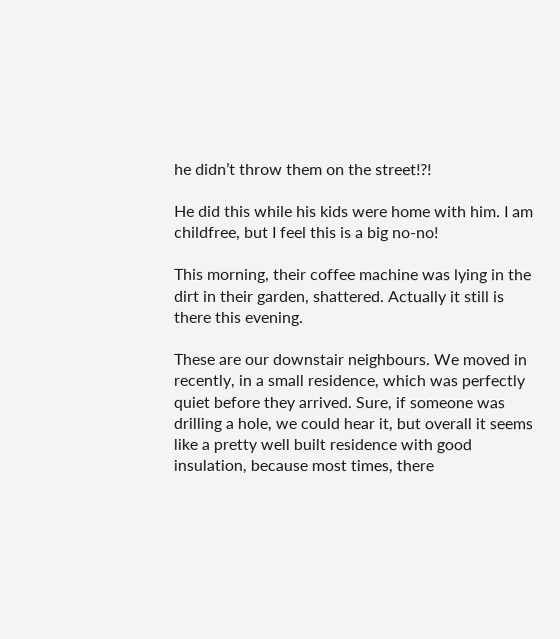he didn’t throw them on the street!?!

He did this while his kids were home with him. I am childfree, but I feel this is a big no-no!

This morning, their coffee machine was lying in the dirt in their garden, shattered. Actually it still is there this evening.

These are our downstair neighbours. We moved in recently, in a small residence, which was perfectly quiet before they arrived. Sure, if someone was drilling a hole, we could hear it, but overall it seems like a pretty well built residence with good insulation, because most times, there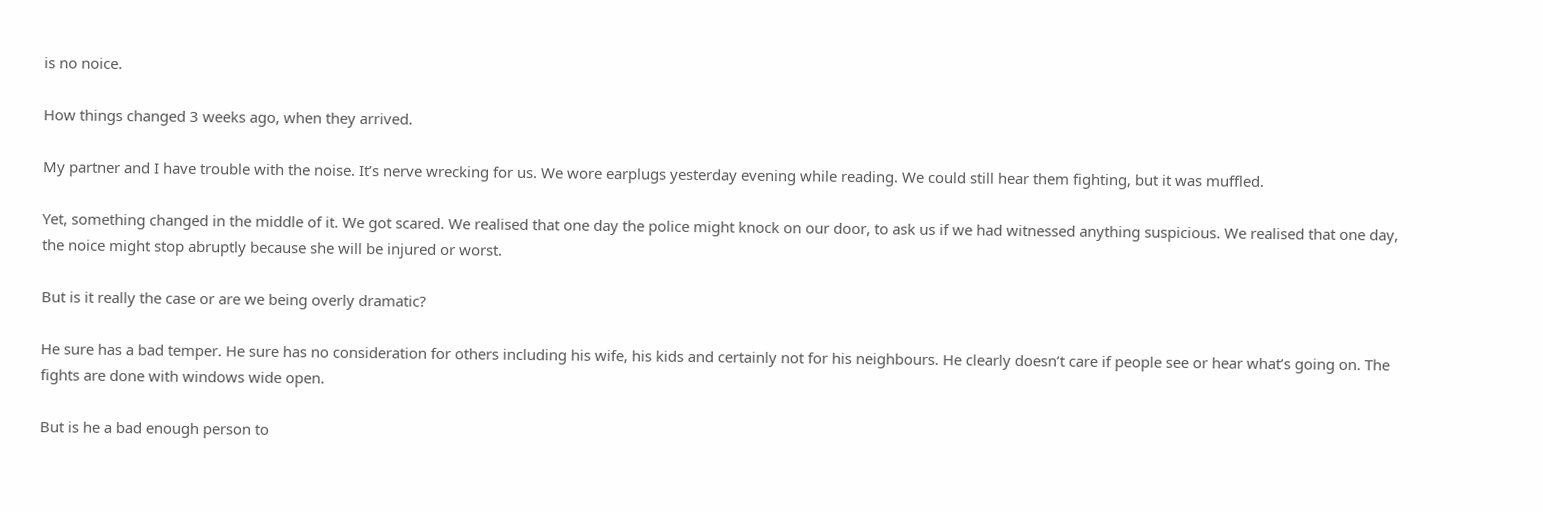is no noice.

How things changed 3 weeks ago, when they arrived.

My partner and I have trouble with the noise. It’s nerve wrecking for us. We wore earplugs yesterday evening while reading. We could still hear them fighting, but it was muffled.

Yet, something changed in the middle of it. We got scared. We realised that one day the police might knock on our door, to ask us if we had witnessed anything suspicious. We realised that one day, the noice might stop abruptly because she will be injured or worst.

But is it really the case or are we being overly dramatic?

He sure has a bad temper. He sure has no consideration for others including his wife, his kids and certainly not for his neighbours. He clearly doesn’t care if people see or hear what’s going on. The fights are done with windows wide open.

But is he a bad enough person to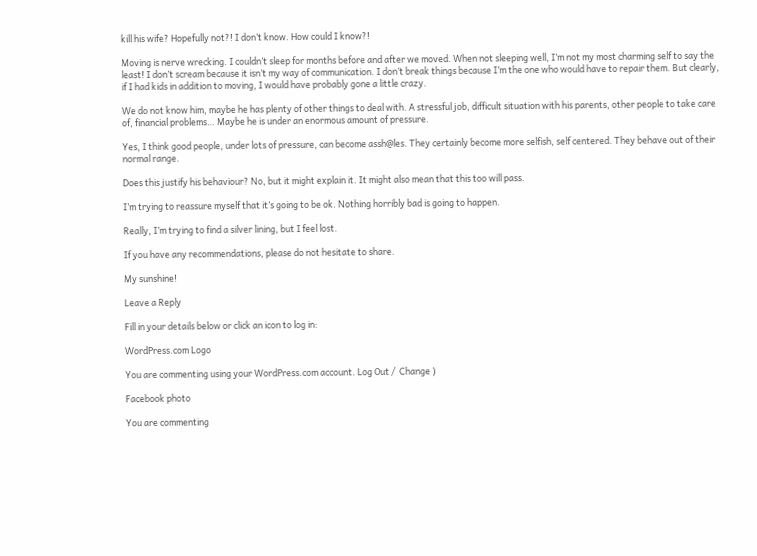kill his wife? Hopefully not?! I don’t know. How could I know?!

Moving is nerve wrecking. I couldn’t sleep for months before and after we moved. When not sleeping well, I’m not my most charming self to say the least! I don’t scream because it isn’t my way of communication. I don’t break things because I’m the one who would have to repair them. But clearly, if I had kids in addition to moving, I would have probably gone a little crazy.

We do not know him, maybe he has plenty of other things to deal with. A stressful job, difficult situation with his parents, other people to take care of, financial problems… Maybe he is under an enormous amount of pressure.

Yes, I think good people, under lots of pressure, can become assh@les. They certainly become more selfish, self centered. They behave out of their normal range.

Does this justify his behaviour? No, but it might explain it. It might also mean that this too will pass.

I’m trying to reassure myself that it’s going to be ok. Nothing horribly bad is going to happen.

Really, I’m trying to find a silver lining, but I feel lost.

If you have any recommendations, please do not hesitate to share.

My sunshine!

Leave a Reply

Fill in your details below or click an icon to log in:

WordPress.com Logo

You are commenting using your WordPress.com account. Log Out /  Change )

Facebook photo

You are commenting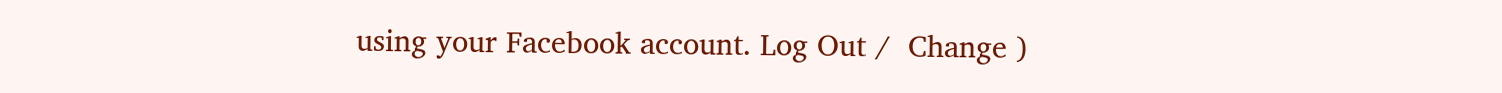using your Facebook account. Log Out /  Change )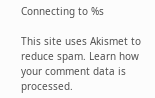Connecting to %s

This site uses Akismet to reduce spam. Learn how your comment data is processed.